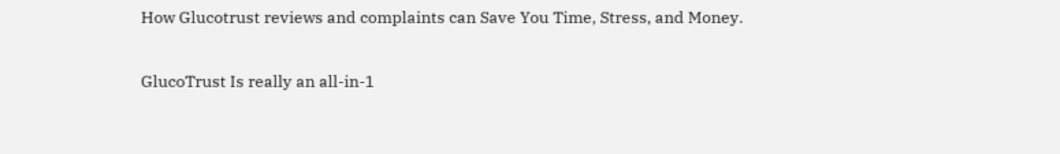How Glucotrust reviews and complaints can Save You Time, Stress, and Money.

GlucoTrust Is really an all-in-1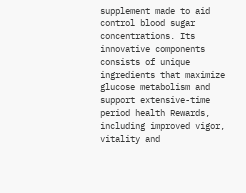supplement made to aid control blood sugar concentrations. Its innovative components consists of unique ingredients that maximize glucose metabolism and support extensive-time period health Rewards, including improved vigor, vitality and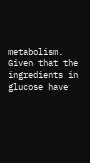metabolism. Given that the ingredients in glucose have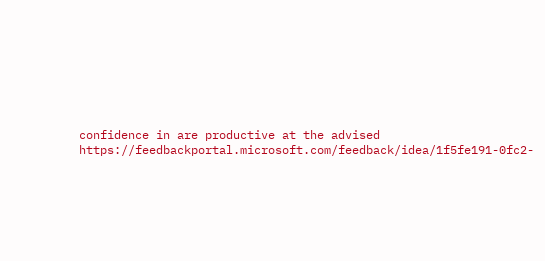confidence in are productive at the advised https://feedbackportal.microsoft.com/feedback/idea/1f5fe191-0fc2-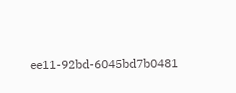ee11-92bd-6045bd7b0481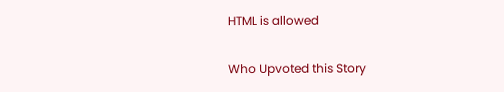HTML is allowed

Who Upvoted this Story